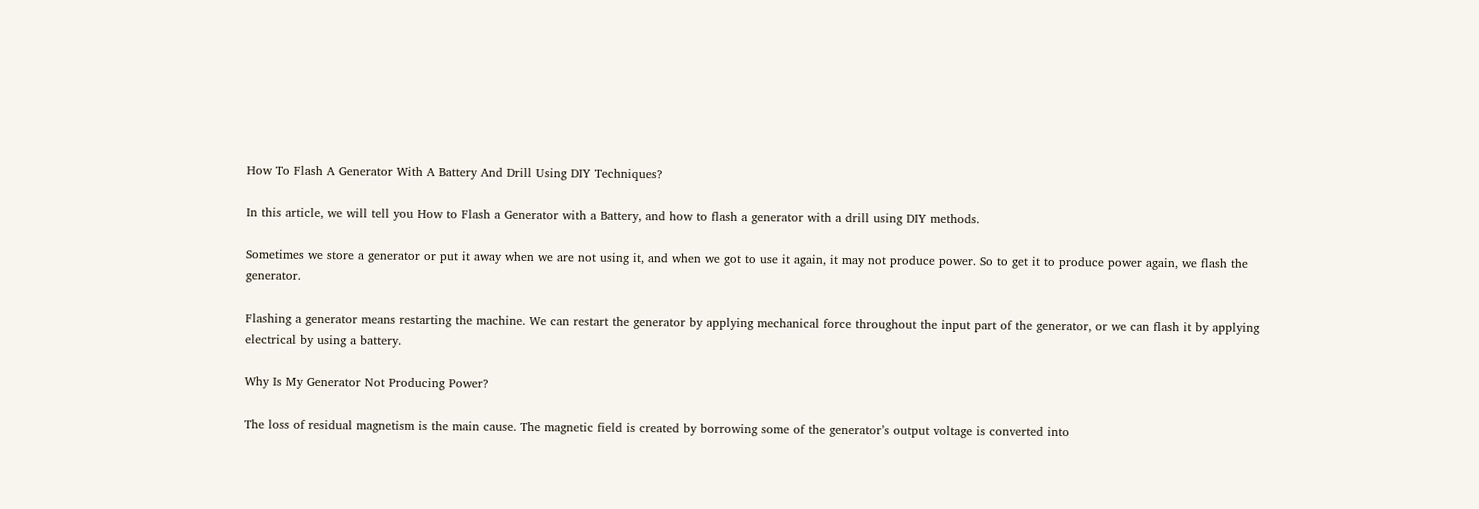How To Flash A Generator With A Battery And Drill Using DIY Techniques?

In this article, we will tell you How to Flash a Generator with a Battery, and how to flash a generator with a drill using DIY methods.

Sometimes we store a generator or put it away when we are not using it, and when we got to use it again, it may not produce power. So to get it to produce power again, we flash the generator.

Flashing a generator means restarting the machine. We can restart the generator by applying mechanical force throughout the input part of the generator, or we can flash it by applying electrical by using a battery.

Why Is My Generator Not Producing Power?

The loss of residual magnetism is the main cause. The magnetic field is created by borrowing some of the generator’s output voltage is converted into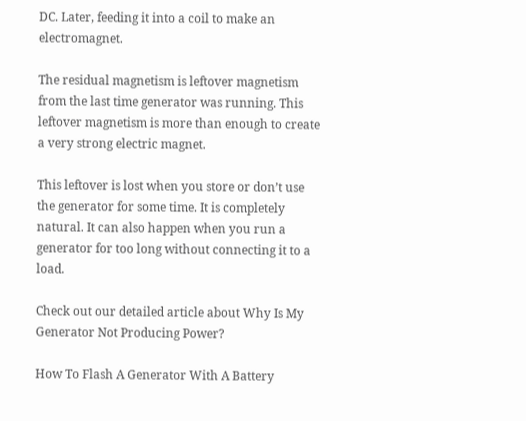DC. Later, feeding it into a coil to make an electromagnet.

The residual magnetism is leftover magnetism from the last time generator was running. This leftover magnetism is more than enough to create a very strong electric magnet.

This leftover is lost when you store or don’t use the generator for some time. It is completely natural. It can also happen when you run a generator for too long without connecting it to a load.

Check out our detailed article about Why Is My Generator Not Producing Power?

How To Flash A Generator With A Battery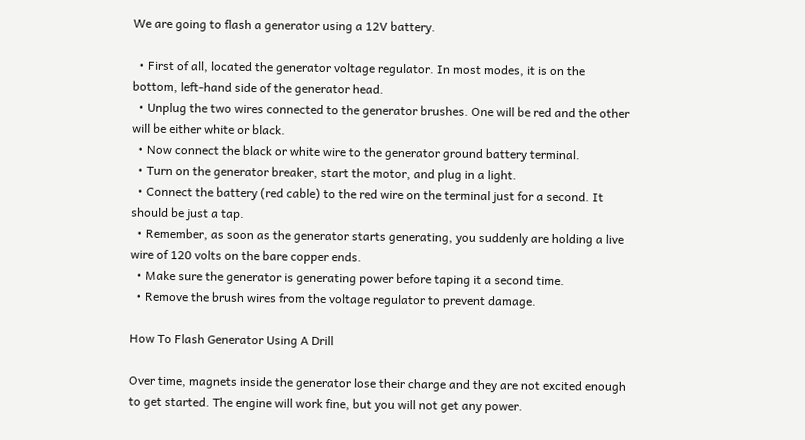We are going to flash a generator using a 12V battery.

  • First of all, located the generator voltage regulator. In most modes, it is on the bottom, left-hand side of the generator head.
  • Unplug the two wires connected to the generator brushes. One will be red and the other will be either white or black.
  • Now connect the black or white wire to the generator ground battery terminal.
  • Turn on the generator breaker, start the motor, and plug in a light.
  • Connect the battery (red cable) to the red wire on the terminal just for a second. It should be just a tap.
  • Remember, as soon as the generator starts generating, you suddenly are holding a live wire of 120 volts on the bare copper ends.
  • Make sure the generator is generating power before taping it a second time.
  • Remove the brush wires from the voltage regulator to prevent damage.

How To Flash Generator Using A Drill

Over time, magnets inside the generator lose their charge and they are not excited enough to get started. The engine will work fine, but you will not get any power.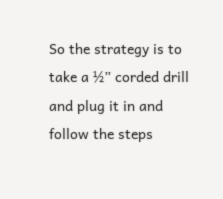So the strategy is to take a ½” corded drill and plug it in and follow the steps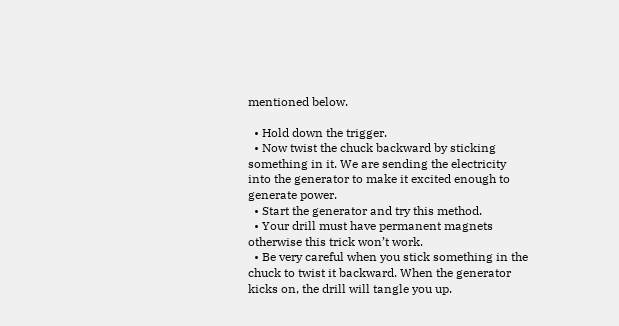mentioned below.

  • Hold down the trigger.
  • Now twist the chuck backward by sticking something in it. We are sending the electricity into the generator to make it excited enough to generate power.
  • Start the generator and try this method.
  • Your drill must have permanent magnets otherwise this trick won’t work.
  • Be very careful when you stick something in the chuck to twist it backward. When the generator kicks on, the drill will tangle you up.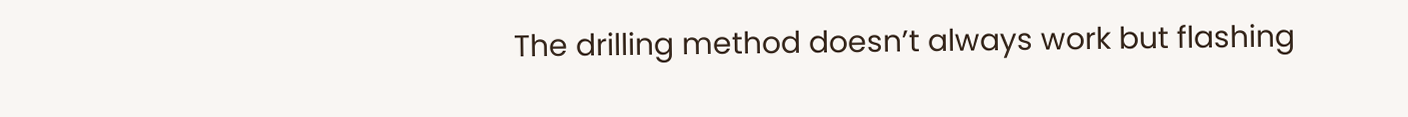The drilling method doesn’t always work but flashing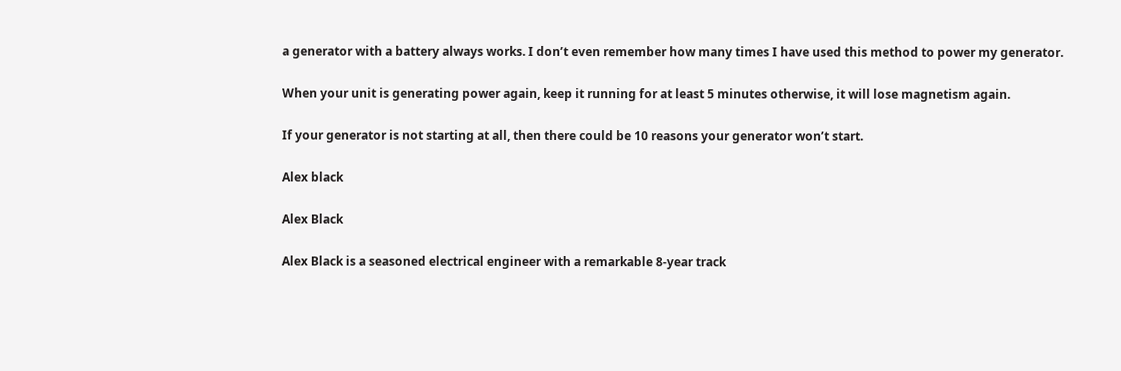a generator with a battery always works. I don’t even remember how many times I have used this method to power my generator.

When your unit is generating power again, keep it running for at least 5 minutes otherwise, it will lose magnetism again.

If your generator is not starting at all, then there could be 10 reasons your generator won’t start.

Alex black

Alex Black

Alex Black is a seasoned electrical engineer with a remarkable 8-year track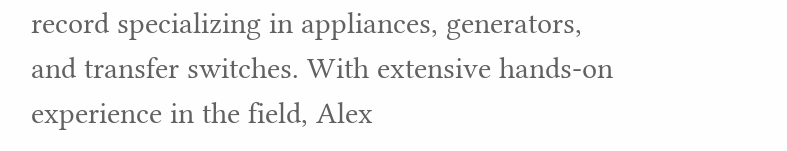record specializing in appliances, generators, and transfer switches. With extensive hands-on experience in the field, Alex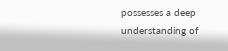possesses a deep understanding of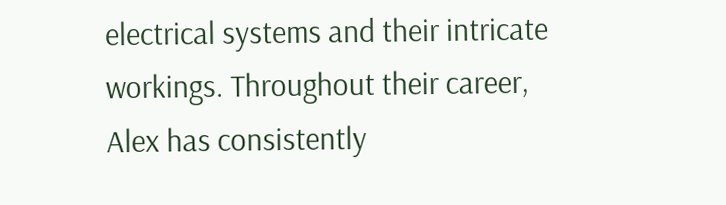electrical systems and their intricate workings. Throughout their career, Alex has consistently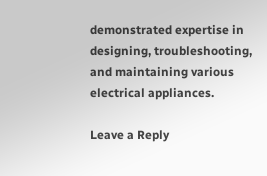demonstrated expertise in designing, troubleshooting, and maintaining various electrical appliances.

Leave a Reply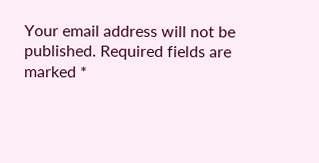Your email address will not be published. Required fields are marked *